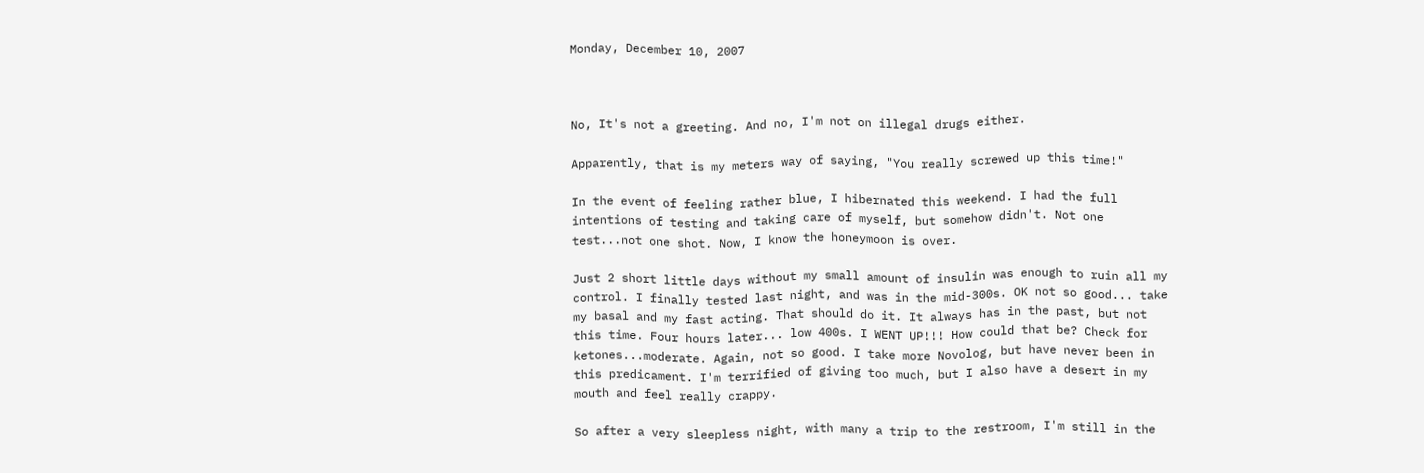Monday, December 10, 2007



No, It's not a greeting. And no, I'm not on illegal drugs either.

Apparently, that is my meters way of saying, "You really screwed up this time!"

In the event of feeling rather blue, I hibernated this weekend. I had the full intentions of testing and taking care of myself, but somehow didn't. Not one test...not one shot. Now, I know the honeymoon is over.

Just 2 short little days without my small amount of insulin was enough to ruin all my control. I finally tested last night, and was in the mid-300s. OK not so good... take my basal and my fast acting. That should do it. It always has in the past, but not this time. Four hours later... low 400s. I WENT UP!!! How could that be? Check for ketones...moderate. Again, not so good. I take more Novolog, but have never been in this predicament. I'm terrified of giving too much, but I also have a desert in my mouth and feel really crappy.

So after a very sleepless night, with many a trip to the restroom, I'm still in the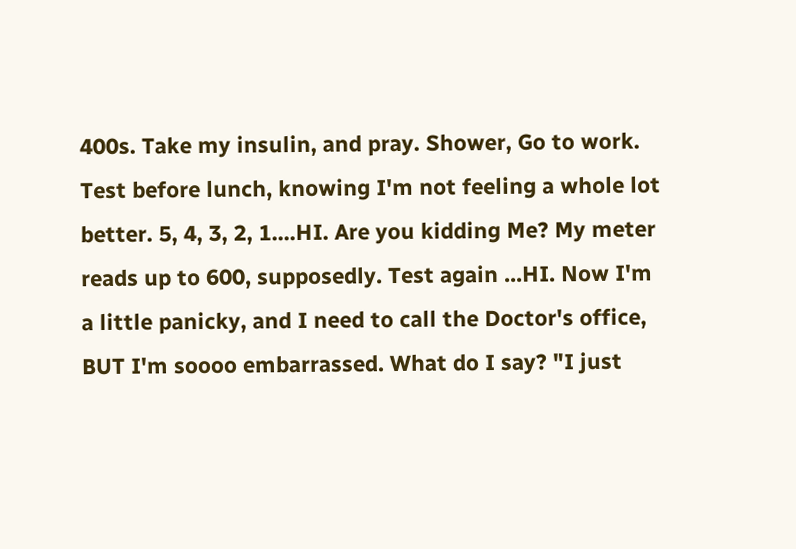400s. Take my insulin, and pray. Shower, Go to work. Test before lunch, knowing I'm not feeling a whole lot better. 5, 4, 3, 2, 1....HI. Are you kidding Me? My meter reads up to 600, supposedly. Test again ...HI. Now I'm a little panicky, and I need to call the Doctor's office, BUT I'm soooo embarrassed. What do I say? "I just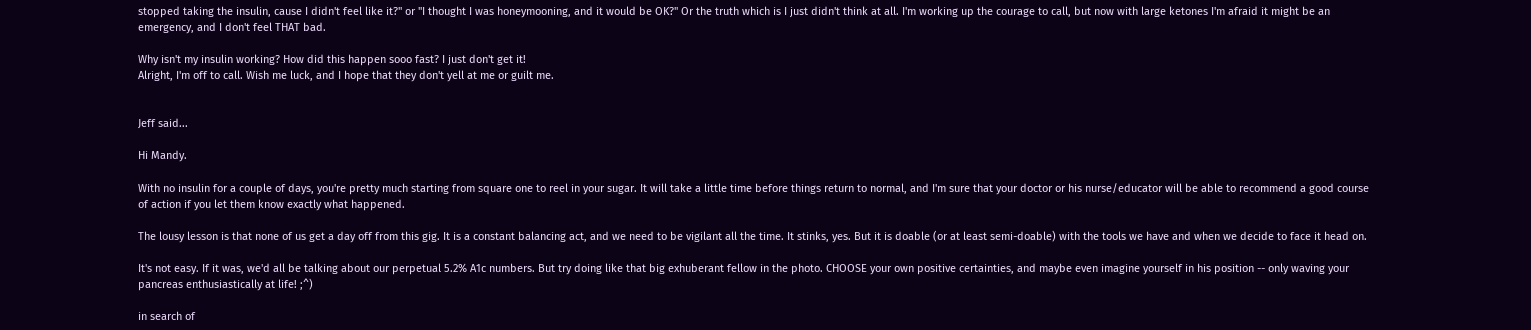stopped taking the insulin, cause I didn't feel like it?" or "I thought I was honeymooning, and it would be OK?" Or the truth which is I just didn't think at all. I'm working up the courage to call, but now with large ketones I'm afraid it might be an emergency, and I don't feel THAT bad.

Why isn't my insulin working? How did this happen sooo fast? I just don't get it!
Alright, I'm off to call. Wish me luck, and I hope that they don't yell at me or guilt me.


Jeff said...

Hi Mandy.

With no insulin for a couple of days, you're pretty much starting from square one to reel in your sugar. It will take a little time before things return to normal, and I'm sure that your doctor or his nurse/educator will be able to recommend a good course of action if you let them know exactly what happened.

The lousy lesson is that none of us get a day off from this gig. It is a constant balancing act, and we need to be vigilant all the time. It stinks, yes. But it is doable (or at least semi-doable) with the tools we have and when we decide to face it head on.

It's not easy. If it was, we'd all be talking about our perpetual 5.2% A1c numbers. But try doing like that big exhuberant fellow in the photo. CHOOSE your own positive certainties, and maybe even imagine yourself in his position -- only waving your pancreas enthusiastically at life! ;^)

in search of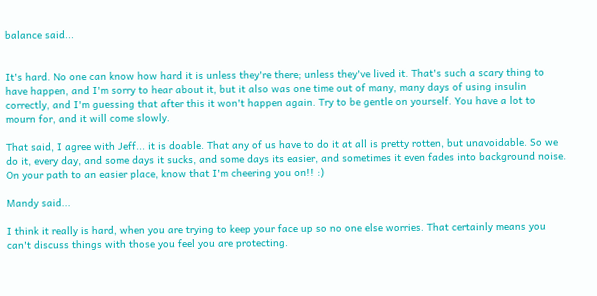balance said...


It's hard. No one can know how hard it is unless they're there; unless they've lived it. That's such a scary thing to have happen, and I'm sorry to hear about it, but it also was one time out of many, many days of using insulin correctly, and I'm guessing that after this it won't happen again. Try to be gentle on yourself. You have a lot to mourn for, and it will come slowly.

That said, I agree with Jeff... it is doable. That any of us have to do it at all is pretty rotten, but unavoidable. So we do it, every day, and some days it sucks, and some days its easier, and sometimes it even fades into background noise. On your path to an easier place, know that I'm cheering you on!! :)

Mandy said...

I think it really is hard, when you are trying to keep your face up so no one else worries. That certainly means you can't discuss things with those you feel you are protecting.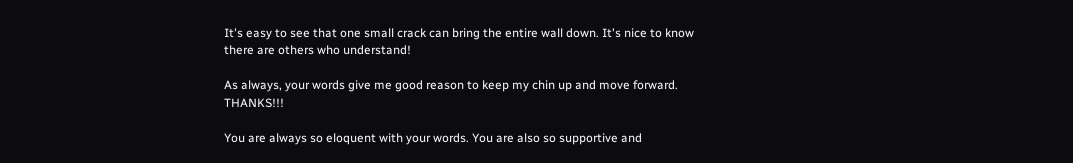It's easy to see that one small crack can bring the entire wall down. It's nice to know there are others who understand!

As always, your words give me good reason to keep my chin up and move forward. THANKS!!!

You are always so eloquent with your words. You are also so supportive and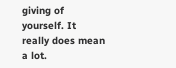giving of yourself. It really does mean a lot.